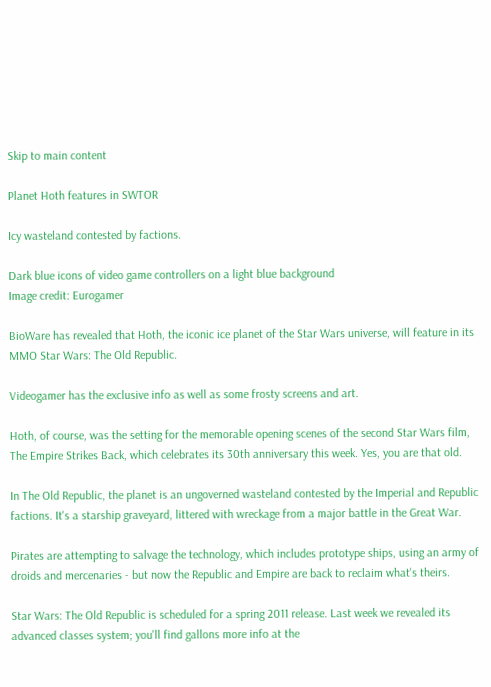Skip to main content

Planet Hoth features in SWTOR

Icy wasteland contested by factions.

Dark blue icons of video game controllers on a light blue background
Image credit: Eurogamer

BioWare has revealed that Hoth, the iconic ice planet of the Star Wars universe, will feature in its MMO Star Wars: The Old Republic.

Videogamer has the exclusive info as well as some frosty screens and art.

Hoth, of course, was the setting for the memorable opening scenes of the second Star Wars film, The Empire Strikes Back, which celebrates its 30th anniversary this week. Yes, you are that old.

In The Old Republic, the planet is an ungoverned wasteland contested by the Imperial and Republic factions. It's a starship graveyard, littered with wreckage from a major battle in the Great War.

Pirates are attempting to salvage the technology, which includes prototype ships, using an army of droids and mercenaries - but now the Republic and Empire are back to reclaim what's theirs.

Star Wars: The Old Republic is scheduled for a spring 2011 release. Last week we revealed its advanced classes system; you'll find gallons more info at the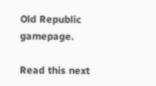Old Republic gamepage.

Read this next